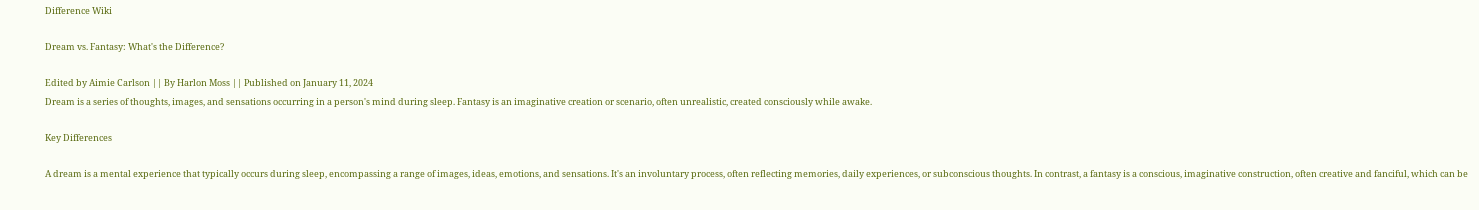Difference Wiki

Dream vs. Fantasy: What's the Difference?

Edited by Aimie Carlson || By Harlon Moss || Published on January 11, 2024
Dream is a series of thoughts, images, and sensations occurring in a person's mind during sleep. Fantasy is an imaginative creation or scenario, often unrealistic, created consciously while awake.

Key Differences

A dream is a mental experience that typically occurs during sleep, encompassing a range of images, ideas, emotions, and sensations. It's an involuntary process, often reflecting memories, daily experiences, or subconscious thoughts. In contrast, a fantasy is a conscious, imaginative construction, often creative and fanciful, which can be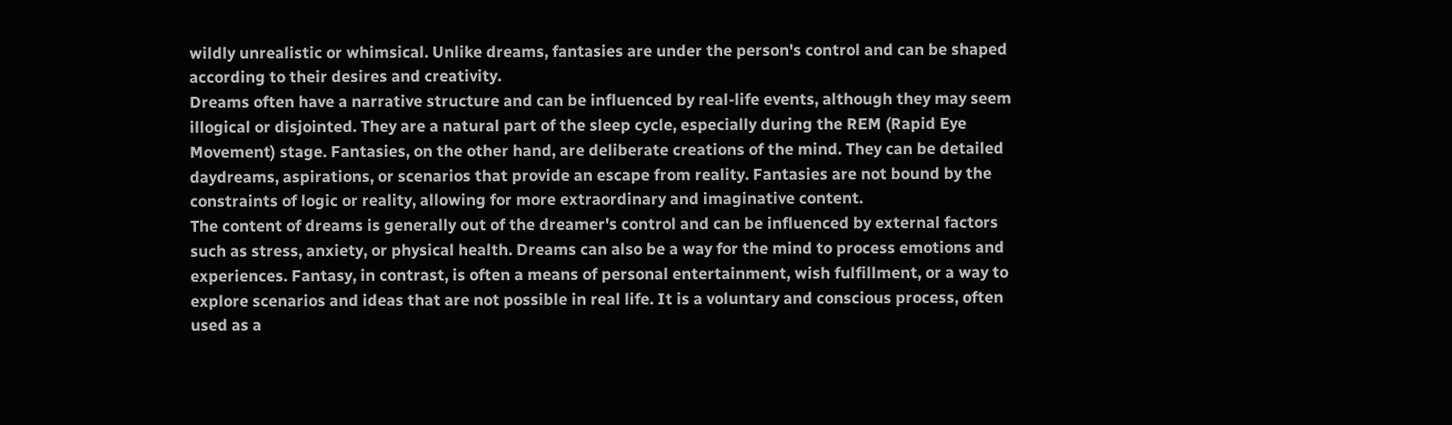wildly unrealistic or whimsical. Unlike dreams, fantasies are under the person's control and can be shaped according to their desires and creativity.
Dreams often have a narrative structure and can be influenced by real-life events, although they may seem illogical or disjointed. They are a natural part of the sleep cycle, especially during the REM (Rapid Eye Movement) stage. Fantasies, on the other hand, are deliberate creations of the mind. They can be detailed daydreams, aspirations, or scenarios that provide an escape from reality. Fantasies are not bound by the constraints of logic or reality, allowing for more extraordinary and imaginative content.
The content of dreams is generally out of the dreamer's control and can be influenced by external factors such as stress, anxiety, or physical health. Dreams can also be a way for the mind to process emotions and experiences. Fantasy, in contrast, is often a means of personal entertainment, wish fulfillment, or a way to explore scenarios and ideas that are not possible in real life. It is a voluntary and conscious process, often used as a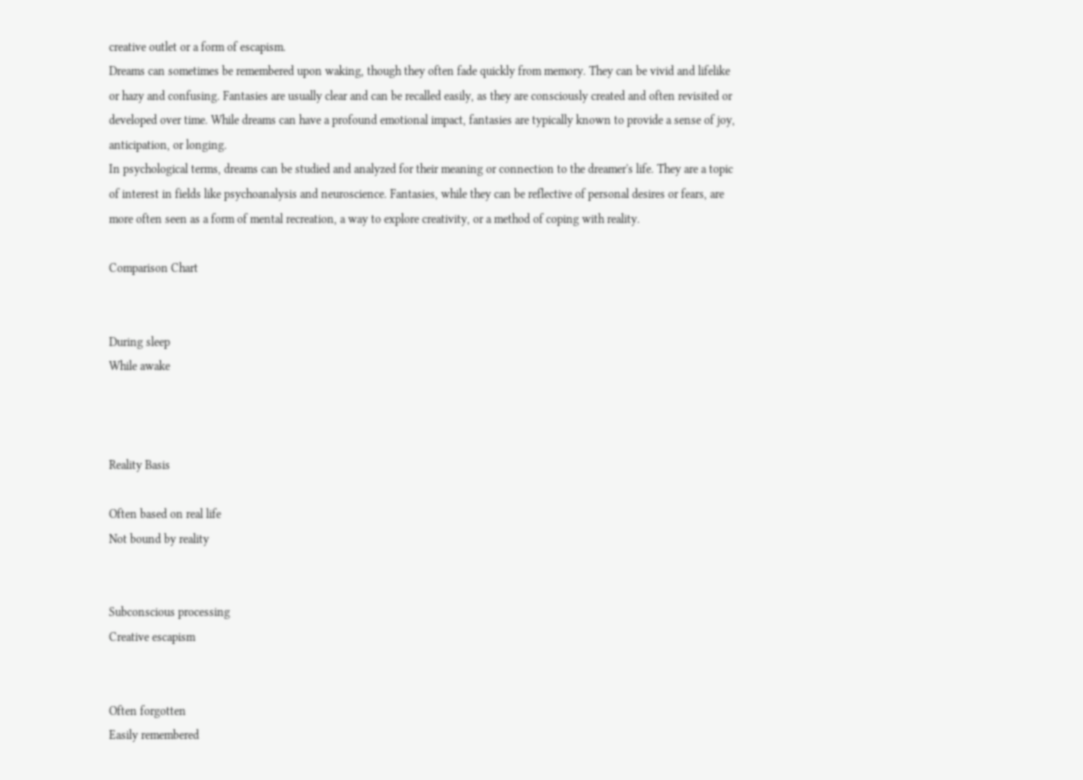creative outlet or a form of escapism.
Dreams can sometimes be remembered upon waking, though they often fade quickly from memory. They can be vivid and lifelike or hazy and confusing. Fantasies are usually clear and can be recalled easily, as they are consciously created and often revisited or developed over time. While dreams can have a profound emotional impact, fantasies are typically known to provide a sense of joy, anticipation, or longing.
In psychological terms, dreams can be studied and analyzed for their meaning or connection to the dreamer's life. They are a topic of interest in fields like psychoanalysis and neuroscience. Fantasies, while they can be reflective of personal desires or fears, are more often seen as a form of mental recreation, a way to explore creativity, or a method of coping with reality.

Comparison Chart


During sleep
While awake



Reality Basis

Often based on real life
Not bound by reality


Subconscious processing
Creative escapism


Often forgotten
Easily remembered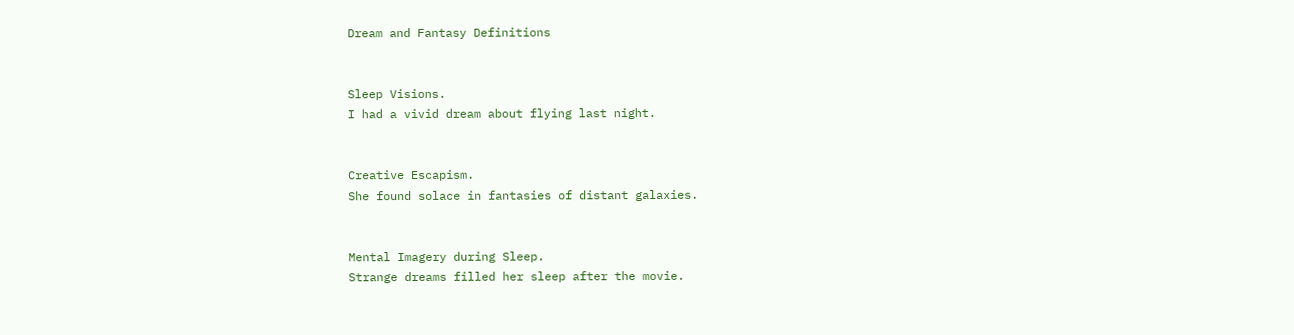Dream and Fantasy Definitions


Sleep Visions.
I had a vivid dream about flying last night.


Creative Escapism.
She found solace in fantasies of distant galaxies.


Mental Imagery during Sleep.
Strange dreams filled her sleep after the movie.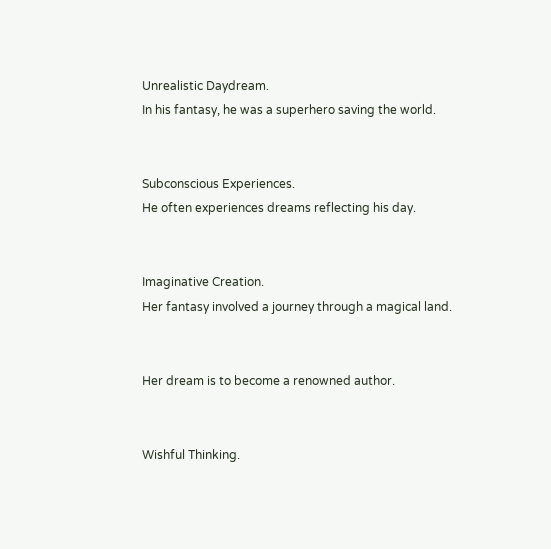Unrealistic Daydream.
In his fantasy, he was a superhero saving the world.


Subconscious Experiences.
He often experiences dreams reflecting his day.


Imaginative Creation.
Her fantasy involved a journey through a magical land.


Her dream is to become a renowned author.


Wishful Thinking.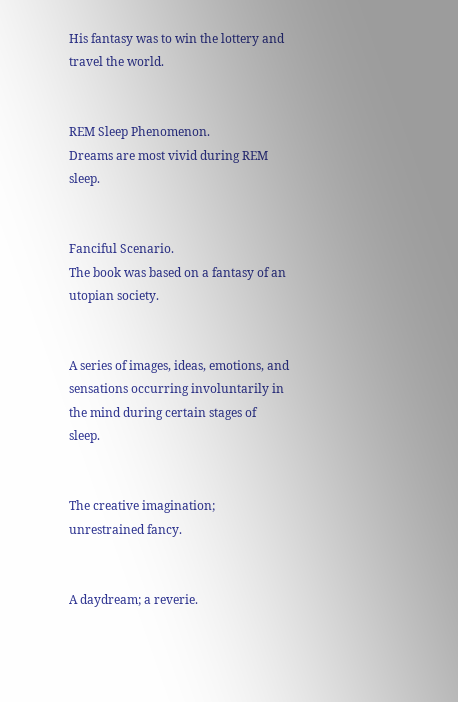His fantasy was to win the lottery and travel the world.


REM Sleep Phenomenon.
Dreams are most vivid during REM sleep.


Fanciful Scenario.
The book was based on a fantasy of an utopian society.


A series of images, ideas, emotions, and sensations occurring involuntarily in the mind during certain stages of sleep.


The creative imagination; unrestrained fancy.


A daydream; a reverie.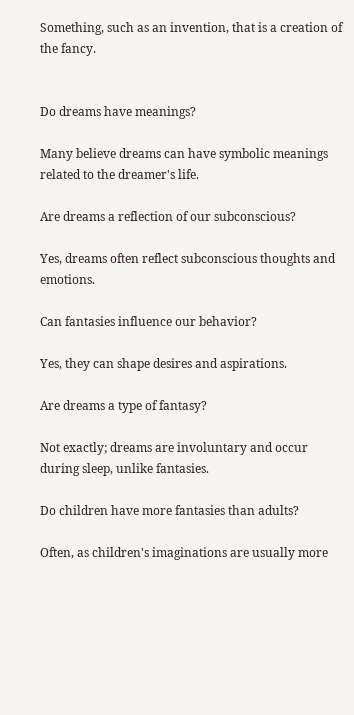Something, such as an invention, that is a creation of the fancy.


Do dreams have meanings?

Many believe dreams can have symbolic meanings related to the dreamer's life.

Are dreams a reflection of our subconscious?

Yes, dreams often reflect subconscious thoughts and emotions.

Can fantasies influence our behavior?

Yes, they can shape desires and aspirations.

Are dreams a type of fantasy?

Not exactly; dreams are involuntary and occur during sleep, unlike fantasies.

Do children have more fantasies than adults?

Often, as children's imaginations are usually more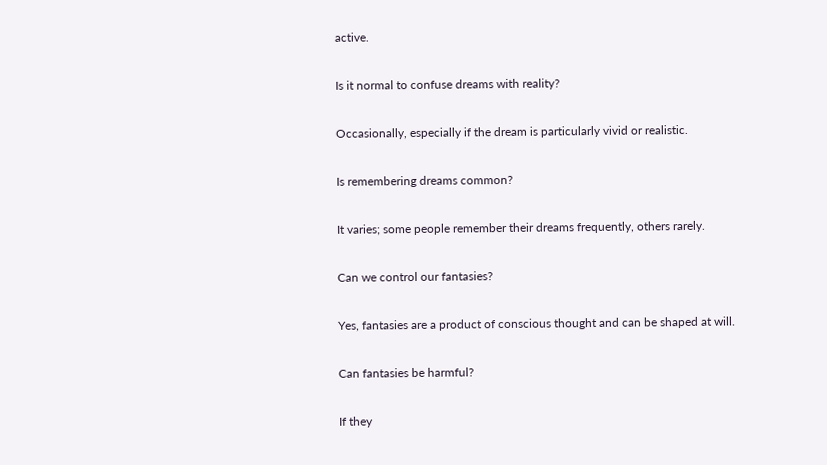active.

Is it normal to confuse dreams with reality?

Occasionally, especially if the dream is particularly vivid or realistic.

Is remembering dreams common?

It varies; some people remember their dreams frequently, others rarely.

Can we control our fantasies?

Yes, fantasies are a product of conscious thought and can be shaped at will.

Can fantasies be harmful?

If they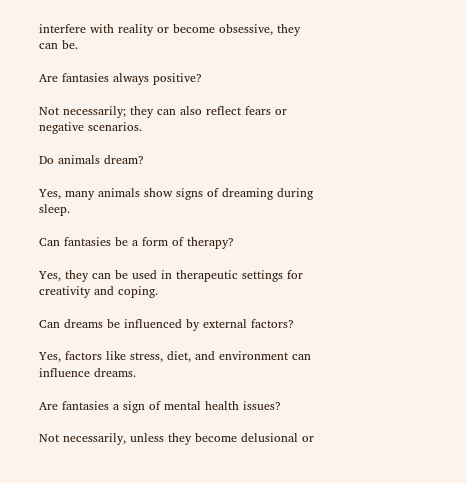interfere with reality or become obsessive, they can be.

Are fantasies always positive?

Not necessarily; they can also reflect fears or negative scenarios.

Do animals dream?

Yes, many animals show signs of dreaming during sleep.

Can fantasies be a form of therapy?

Yes, they can be used in therapeutic settings for creativity and coping.

Can dreams be influenced by external factors?

Yes, factors like stress, diet, and environment can influence dreams.

Are fantasies a sign of mental health issues?

Not necessarily, unless they become delusional or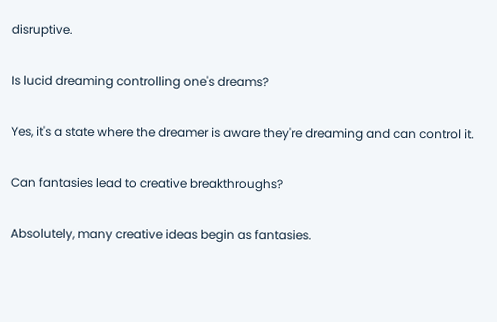disruptive.

Is lucid dreaming controlling one's dreams?

Yes, it's a state where the dreamer is aware they're dreaming and can control it.

Can fantasies lead to creative breakthroughs?

Absolutely, many creative ideas begin as fantasies.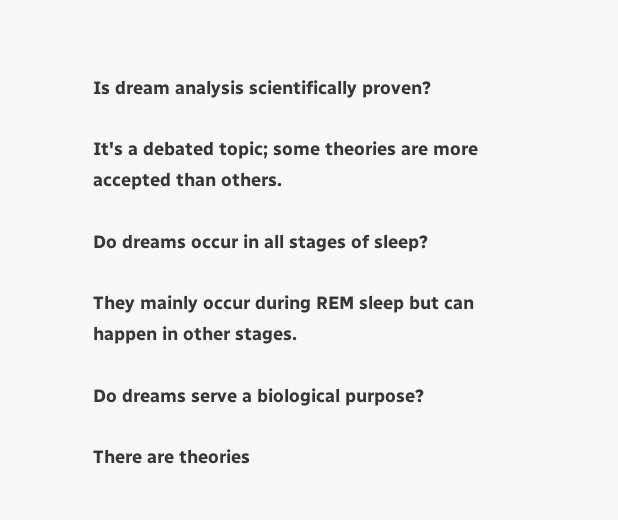Is dream analysis scientifically proven?

It's a debated topic; some theories are more accepted than others.

Do dreams occur in all stages of sleep?

They mainly occur during REM sleep but can happen in other stages.

Do dreams serve a biological purpose?

There are theories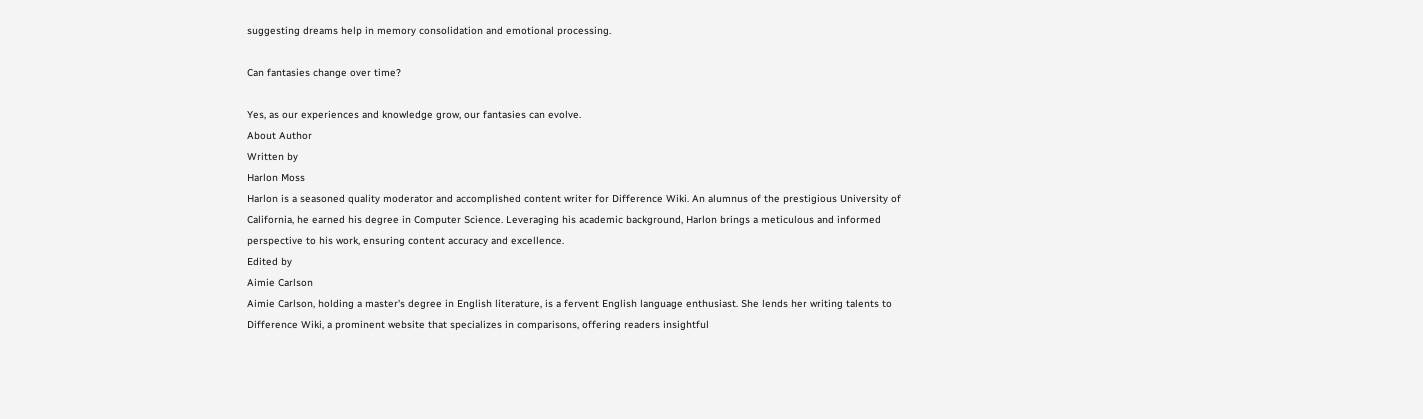suggesting dreams help in memory consolidation and emotional processing.

Can fantasies change over time?

Yes, as our experiences and knowledge grow, our fantasies can evolve.
About Author
Written by
Harlon Moss
Harlon is a seasoned quality moderator and accomplished content writer for Difference Wiki. An alumnus of the prestigious University of California, he earned his degree in Computer Science. Leveraging his academic background, Harlon brings a meticulous and informed perspective to his work, ensuring content accuracy and excellence.
Edited by
Aimie Carlson
Aimie Carlson, holding a master's degree in English literature, is a fervent English language enthusiast. She lends her writing talents to Difference Wiki, a prominent website that specializes in comparisons, offering readers insightful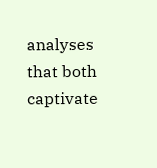analyses that both captivate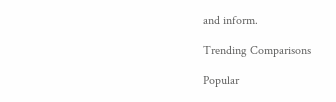and inform.

Trending Comparisons

Popular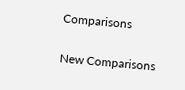Comparisons

New Comparisons